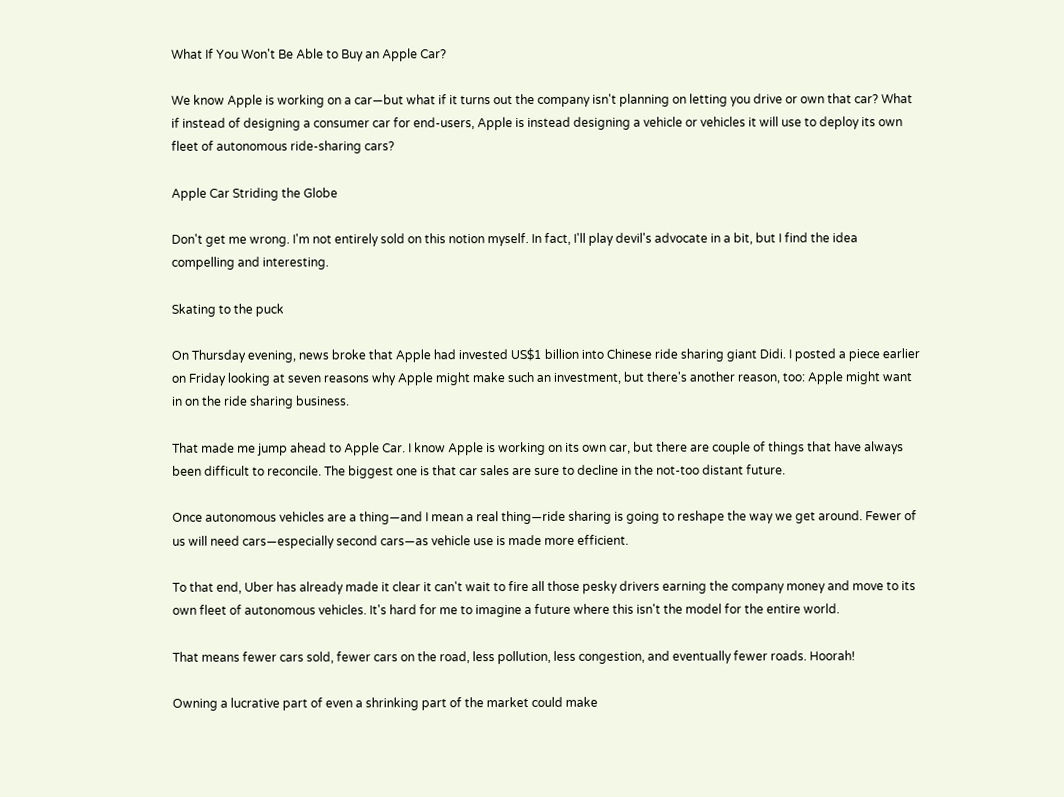What If You Won't Be Able to Buy an Apple Car?

We know Apple is working on a car—but what if it turns out the company isn't planning on letting you drive or own that car? What if instead of designing a consumer car for end-users, Apple is instead designing a vehicle or vehicles it will use to deploy its own fleet of autonomous ride-sharing cars?

Apple Car Striding the Globe

Don't get me wrong. I'm not entirely sold on this notion myself. In fact, I'll play devil's advocate in a bit, but I find the idea compelling and interesting.

Skating to the puck

On Thursday evening, news broke that Apple had invested US$1 billion into Chinese ride sharing giant Didi. I posted a piece earlier on Friday looking at seven reasons why Apple might make such an investment, but there's another reason, too: Apple might want in on the ride sharing business.

That made me jump ahead to Apple Car. I know Apple is working on its own car, but there are couple of things that have always been difficult to reconcile. The biggest one is that car sales are sure to decline in the not-too distant future.

Once autonomous vehicles are a thing—and I mean a real thing—ride sharing is going to reshape the way we get around. Fewer of us will need cars—especially second cars—as vehicle use is made more efficient.

To that end, Uber has already made it clear it can't wait to fire all those pesky drivers earning the company money and move to its own fleet of autonomous vehicles. It's hard for me to imagine a future where this isn't the model for the entire world.

That means fewer cars sold, fewer cars on the road, less pollution, less congestion, and eventually fewer roads. Hoorah!

Owning a lucrative part of even a shrinking part of the market could make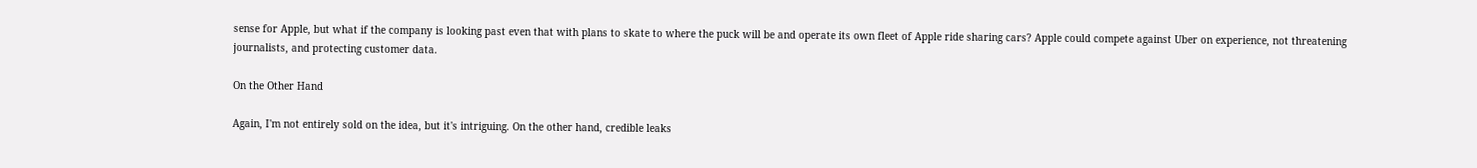sense for Apple, but what if the company is looking past even that with plans to skate to where the puck will be and operate its own fleet of Apple ride sharing cars? Apple could compete against Uber on experience, not threatening journalists, and protecting customer data.

On the Other Hand

Again, I'm not entirely sold on the idea, but it's intriguing. On the other hand, credible leaks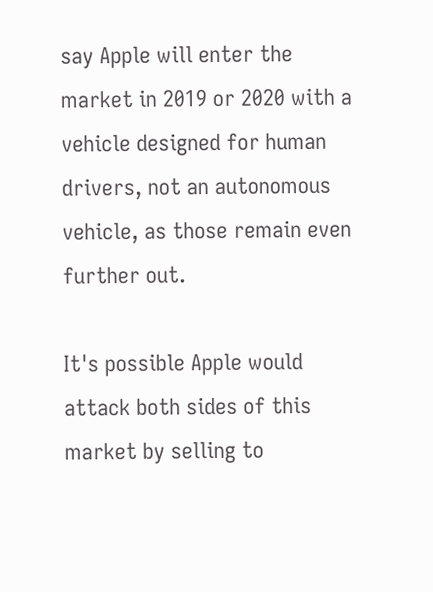say Apple will enter the market in 2019 or 2020 with a vehicle designed for human drivers, not an autonomous vehicle, as those remain even further out.

It's possible Apple would attack both sides of this market by selling to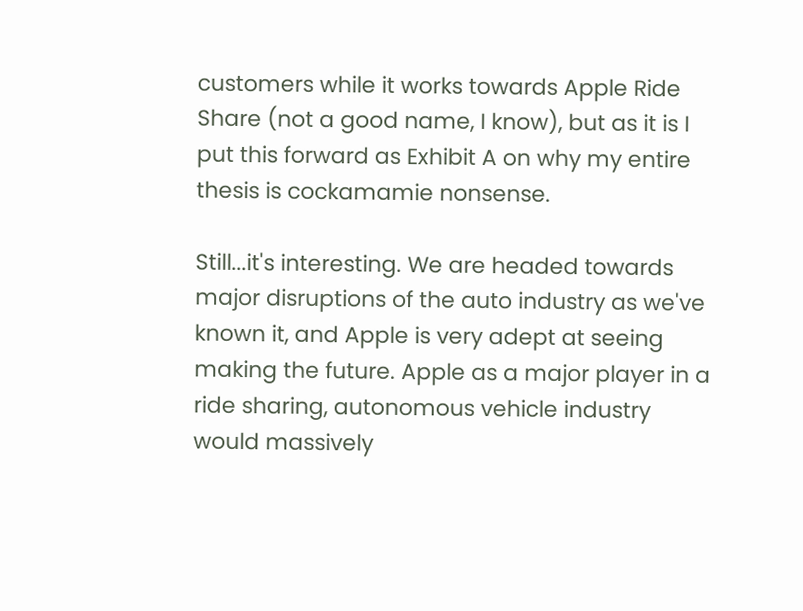customers while it works towards Apple Ride Share (not a good name, I know), but as it is I put this forward as Exhibit A on why my entire thesis is cockamamie nonsense.

Still...it's interesting. We are headed towards major disruptions of the auto industry as we've known it, and Apple is very adept at seeing making the future. Apple as a major player in a ride sharing, autonomous vehicle industry would massively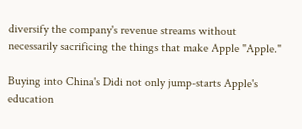diversify the company's revenue streams without necessarily sacrificing the things that make Apple "Apple."

Buying into China's Didi not only jump-starts Apple's education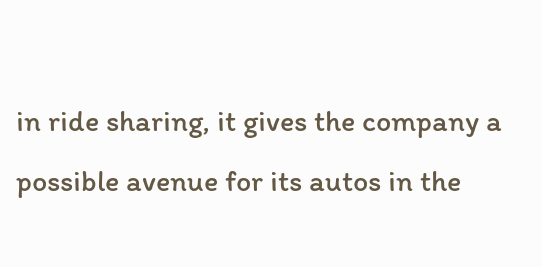in ride sharing, it gives the company a possible avenue for its autos in the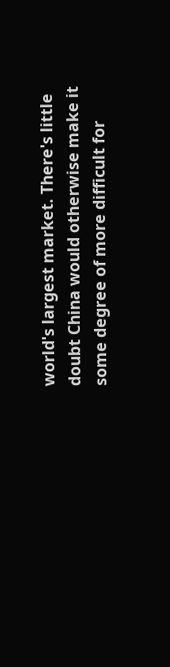world's largest market. There's little doubt China would otherwise make it some degree of more difficult for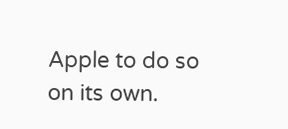Apple to do so on its own.